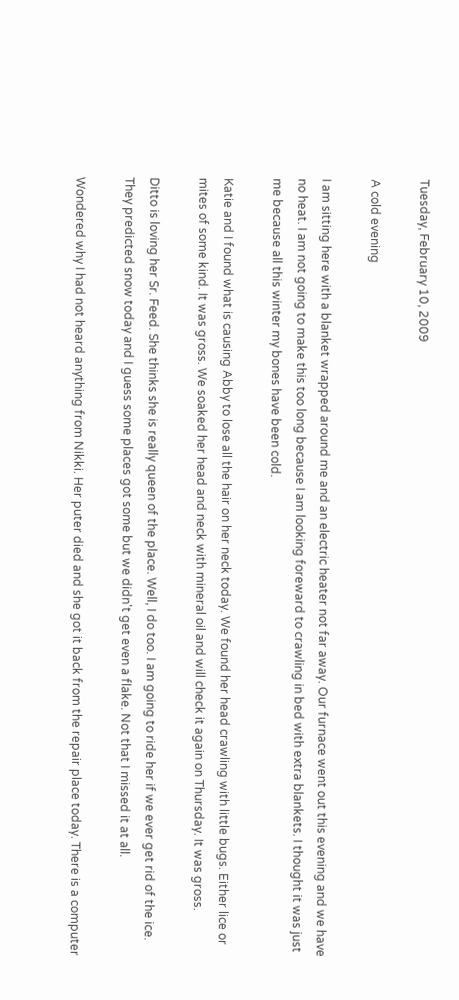Tuesday, February 10, 2009

A cold evening

I am sitting here with a blanket wrapped around me and an electric heater not far away. Our furnace went out this evening and we have no heat. I am not going to make this too long because I am looking foreward to crawling in bed with extra blankets. I thought it was just me because all this winter my bones have been cold.

Katie and I found what is causing Abby to lose all the hair on her neck today. We found her head crawling with little bugs. Either lice or mites of some kind. It was gross. We soaked her head and neck with mineral oil and will check it again on Thursday. It was gross.

Ditto is loving her Sr. Feed. She thinks she is really queen of the place. Well, I do too. I am going to ride her if we ever get rid of the ice. They predicted snow today and I guess some places got some but we didn't get even a flake. Not that I missed it at all.

Wondered why I had not heard anything from Nikki. Her puter died and she got it back from the repair place today. There is a computer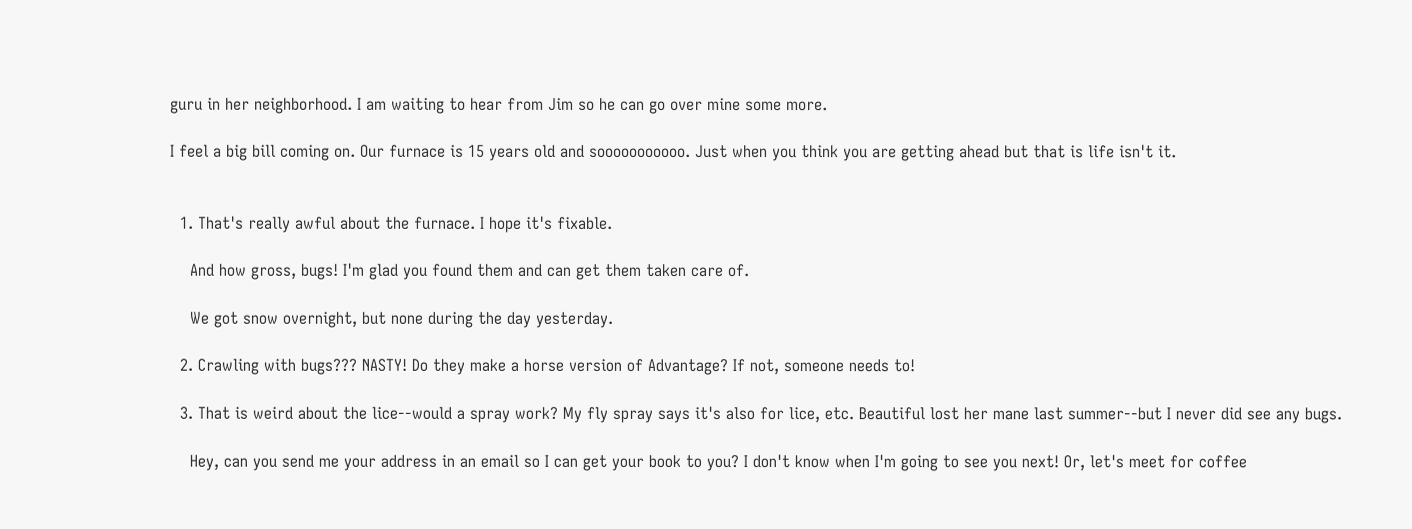guru in her neighborhood. I am waiting to hear from Jim so he can go over mine some more.

I feel a big bill coming on. Our furnace is 15 years old and sooooooooooo. Just when you think you are getting ahead but that is life isn't it.


  1. That's really awful about the furnace. I hope it's fixable.

    And how gross, bugs! I'm glad you found them and can get them taken care of.

    We got snow overnight, but none during the day yesterday.

  2. Crawling with bugs??? NASTY! Do they make a horse version of Advantage? If not, someone needs to!

  3. That is weird about the lice--would a spray work? My fly spray says it's also for lice, etc. Beautiful lost her mane last summer--but I never did see any bugs.

    Hey, can you send me your address in an email so I can get your book to you? I don't know when I'm going to see you next! Or, let's meet for coffee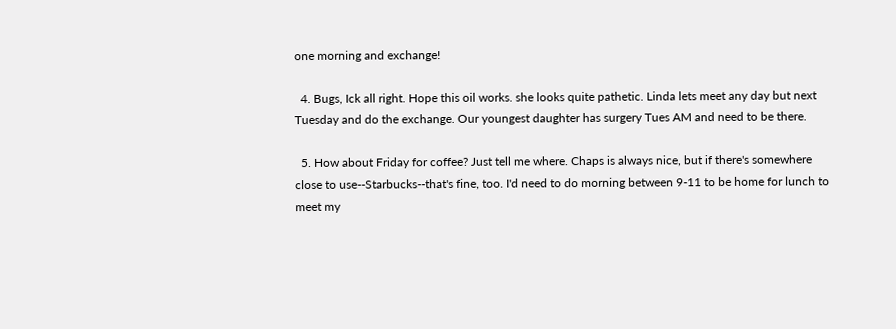one morning and exchange!

  4. Bugs, Ick all right. Hope this oil works. she looks quite pathetic. Linda lets meet any day but next Tuesday and do the exchange. Our youngest daughter has surgery Tues AM and need to be there.

  5. How about Friday for coffee? Just tell me where. Chaps is always nice, but if there's somewhere close to use--Starbucks--that's fine, too. I'd need to do morning between 9-11 to be home for lunch to meet my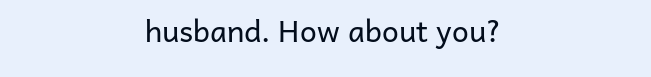husband. How about you?